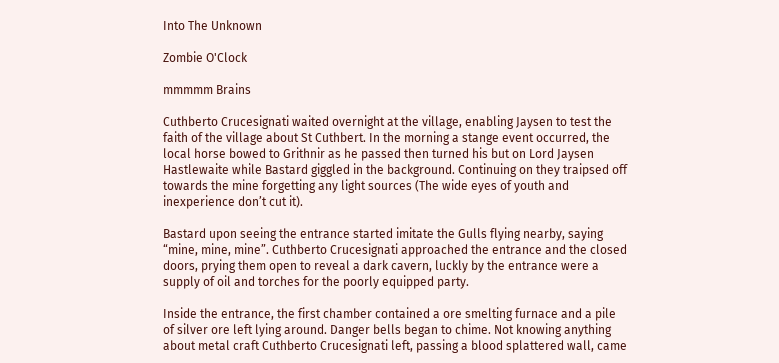Into The Unknown

Zombie O'Clock

mmmmm Brains

Cuthberto Crucesignati waited overnight at the village, enabling Jaysen to test the faith of the village about St Cuthbert. In the morning a stange event occurred, the local horse bowed to Grithnir as he passed then turned his but on Lord Jaysen Hastlewaite while Bastard giggled in the background. Continuing on they traipsed off towards the mine forgetting any light sources (The wide eyes of youth and inexperience don’t cut it).

Bastard upon seeing the entrance started imitate the Gulls flying nearby, saying “mine, mine, mine”. Cuthberto Crucesignati approached the entrance and the closed doors, prying them open to reveal a dark cavern, luckly by the entrance were a supply of oil and torches for the poorly equipped party.

Inside the entrance, the first chamber contained a ore smelting furnace and a pile of silver ore left lying around. Danger bells began to chime. Not knowing anything about metal craft Cuthberto Crucesignati left, passing a blood splattered wall, came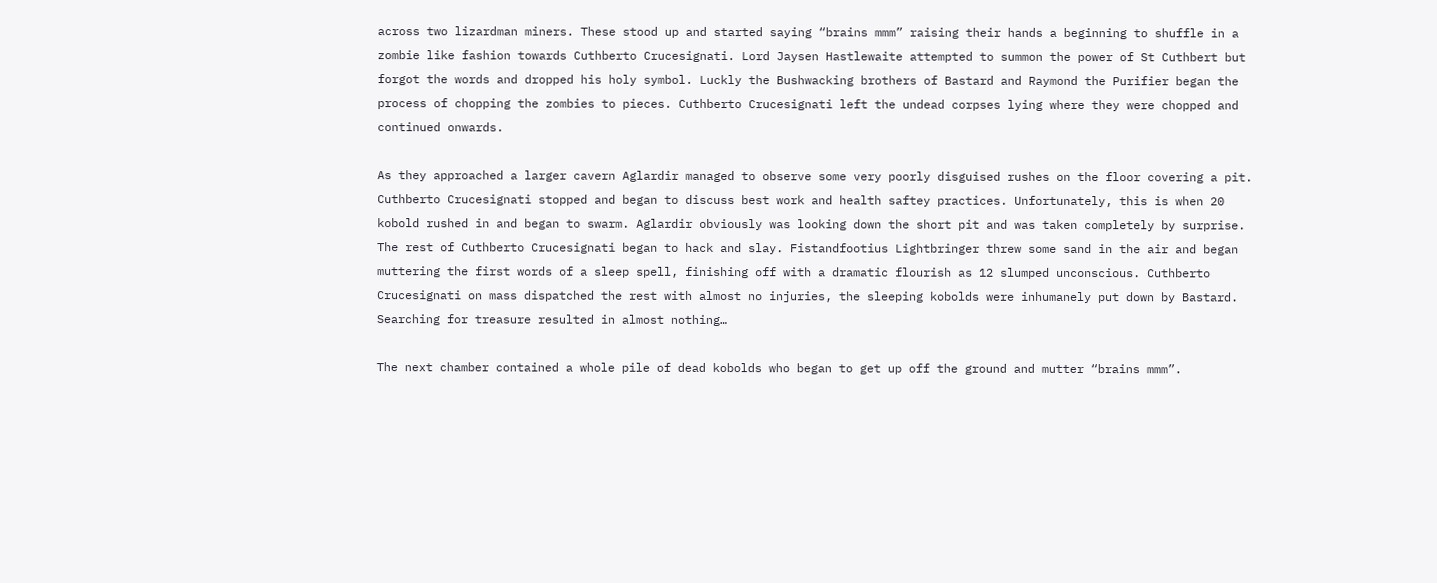across two lizardman miners. These stood up and started saying “brains mmm” raising their hands a beginning to shuffle in a zombie like fashion towards Cuthberto Crucesignati. Lord Jaysen Hastlewaite attempted to summon the power of St Cuthbert but forgot the words and dropped his holy symbol. Luckly the Bushwacking brothers of Bastard and Raymond the Purifier began the process of chopping the zombies to pieces. Cuthberto Crucesignati left the undead corpses lying where they were chopped and continued onwards.

As they approached a larger cavern Aglardir managed to observe some very poorly disguised rushes on the floor covering a pit. Cuthberto Crucesignati stopped and began to discuss best work and health saftey practices. Unfortunately, this is when 20 kobold rushed in and began to swarm. Aglardir obviously was looking down the short pit and was taken completely by surprise. The rest of Cuthberto Crucesignati began to hack and slay. Fistandfootius Lightbringer threw some sand in the air and began muttering the first words of a sleep spell, finishing off with a dramatic flourish as 12 slumped unconscious. Cuthberto Crucesignati on mass dispatched the rest with almost no injuries, the sleeping kobolds were inhumanely put down by Bastard. Searching for treasure resulted in almost nothing…

The next chamber contained a whole pile of dead kobolds who began to get up off the ground and mutter “brains mmm”.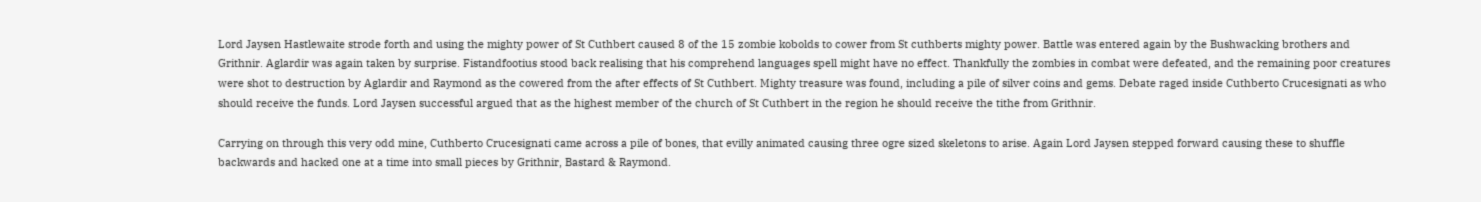Lord Jaysen Hastlewaite strode forth and using the mighty power of St Cuthbert caused 8 of the 15 zombie kobolds to cower from St cuthberts mighty power. Battle was entered again by the Bushwacking brothers and Grithnir. Aglardir was again taken by surprise. Fistandfootius stood back realising that his comprehend languages spell might have no effect. Thankfully the zombies in combat were defeated, and the remaining poor creatures were shot to destruction by Aglardir and Raymond as the cowered from the after effects of St Cuthbert. Mighty treasure was found, including a pile of silver coins and gems. Debate raged inside Cuthberto Crucesignati as who should receive the funds. Lord Jaysen successful argued that as the highest member of the church of St Cuthbert in the region he should receive the tithe from Grithnir.

Carrying on through this very odd mine, Cuthberto Crucesignati came across a pile of bones, that evilly animated causing three ogre sized skeletons to arise. Again Lord Jaysen stepped forward causing these to shuffle backwards and hacked one at a time into small pieces by Grithnir, Bastard & Raymond.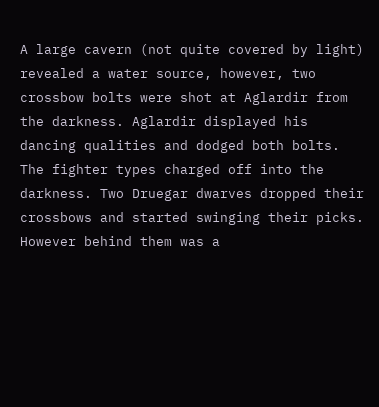A large cavern (not quite covered by light) revealed a water source, however, two crossbow bolts were shot at Aglardir from the darkness. Aglardir displayed his dancing qualities and dodged both bolts. The fighter types charged off into the darkness. Two Druegar dwarves dropped their crossbows and started swinging their picks. However behind them was a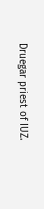Druegar priest of IUZ.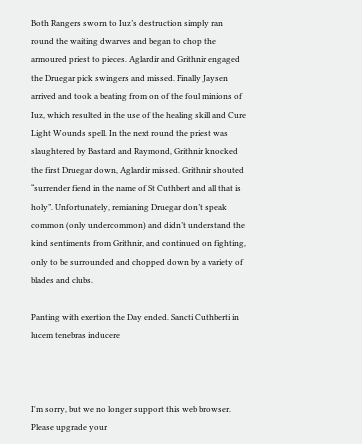Both Rangers sworn to Iuz’s destruction simply ran round the waiting dwarves and began to chop the armoured priest to pieces. Aglardir and Grithnir engaged the Druegar pick swingers and missed. Finally Jaysen arrived and took a beating from on of the foul minions of Iuz, which resulted in the use of the healing skill and Cure Light Wounds spell. In the next round the priest was slaughtered by Bastard and Raymond, Grithnir knocked the first Druegar down, Aglardir missed. Grithnir shouted “surrender fiend in the name of St Cuthbert and all that is holy”. Unfortunately, remianing Druegar don’t speak common (only undercommon) and didn’t understand the kind sentiments from Grithnir, and continued on fighting, only to be surrounded and chopped down by a variety of blades and clubs.

Panting with exertion the Day ended. Sancti Cuthberti in lucem tenebras inducere



I'm sorry, but we no longer support this web browser. Please upgrade your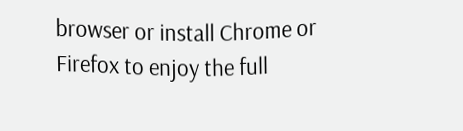browser or install Chrome or Firefox to enjoy the full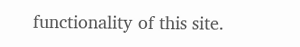functionality of this site.